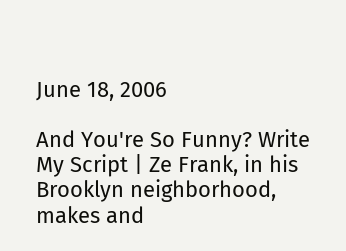June 18, 2006

And You're So Funny? Write My Script | Ze Frank, in his Brooklyn neighborhood, makes and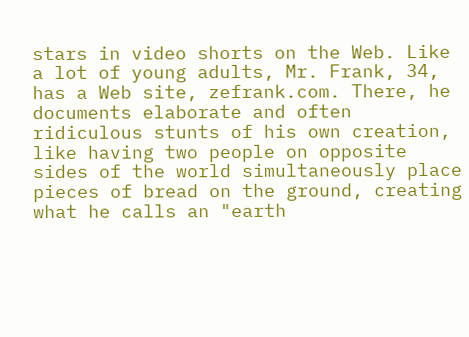stars in video shorts on the Web. Like a lot of young adults, Mr. Frank, 34, has a Web site, zefrank.com. There, he documents elaborate and often ridiculous stunts of his own creation, like having two people on opposite sides of the world simultaneously place pieces of bread on the ground, creating what he calls an "earth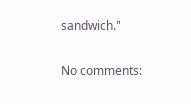sandwich."

No comments: